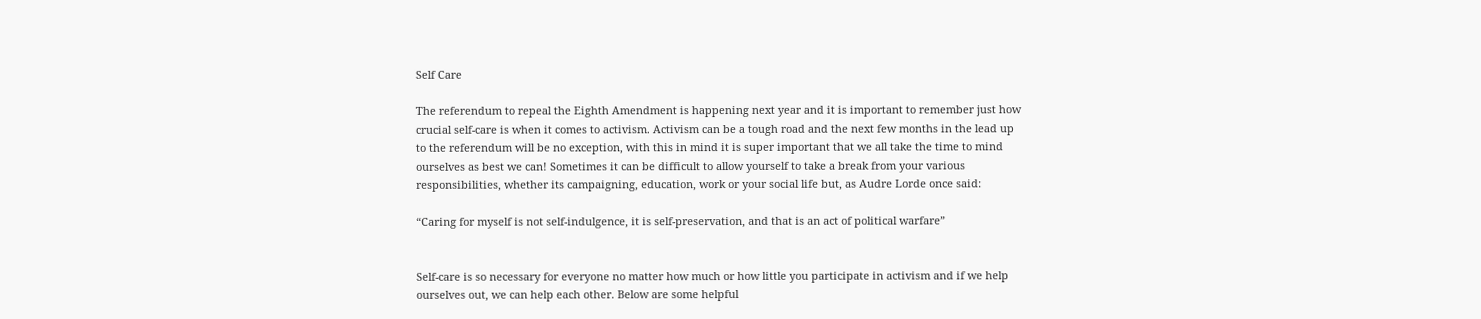Self Care

The referendum to repeal the Eighth Amendment is happening next year and it is important to remember just how crucial self-care is when it comes to activism. Activism can be a tough road and the next few months in the lead up to the referendum will be no exception, with this in mind it is super important that we all take the time to mind ourselves as best we can! Sometimes it can be difficult to allow yourself to take a break from your various responsibilities, whether its campaigning, education, work or your social life but, as Audre Lorde once said:

“Caring for myself is not self-indulgence, it is self-preservation, and that is an act of political warfare”


Self-care is so necessary for everyone no matter how much or how little you participate in activism and if we help ourselves out, we can help each other. Below are some helpful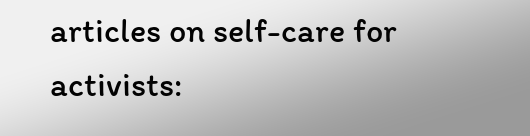articles on self-care for activists: